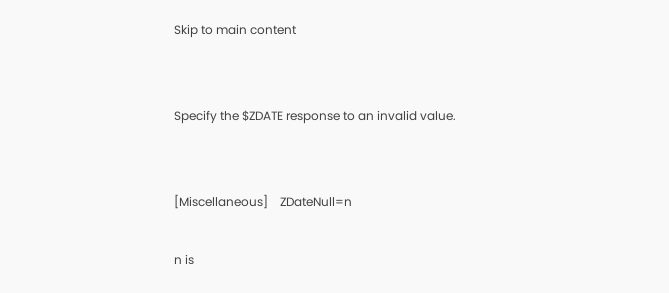Skip to main content


Specify the $ZDATE response to an invalid value.


[Miscellaneous]    ZDateNull=n

n is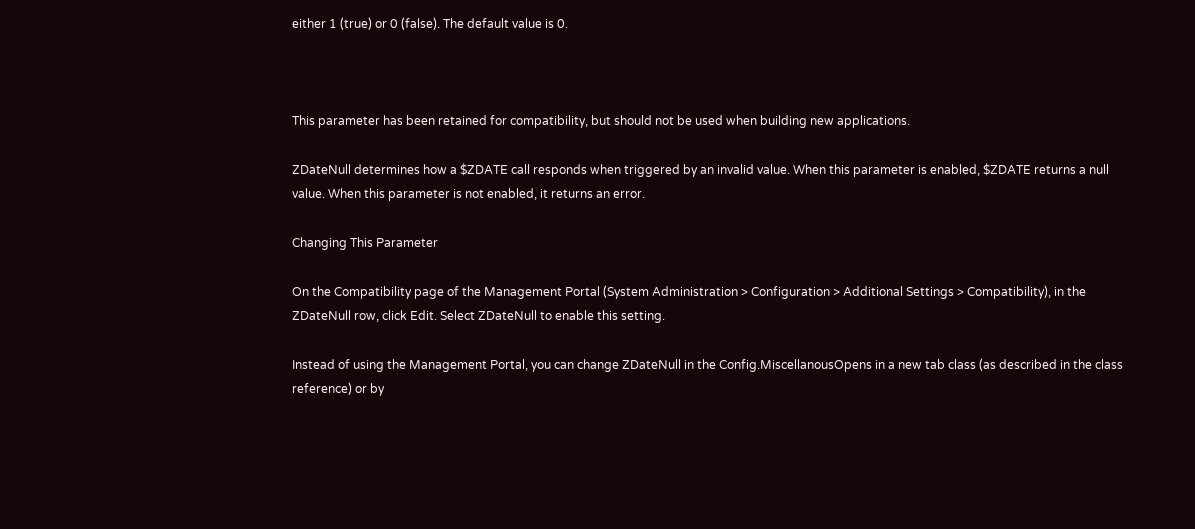either 1 (true) or 0 (false). The default value is 0.



This parameter has been retained for compatibility, but should not be used when building new applications.

ZDateNull determines how a $ZDATE call responds when triggered by an invalid value. When this parameter is enabled, $ZDATE returns a null value. When this parameter is not enabled, it returns an error.

Changing This Parameter

On the Compatibility page of the Management Portal (System Administration > Configuration > Additional Settings > Compatibility), in the ZDateNull row, click Edit. Select ZDateNull to enable this setting.

Instead of using the Management Portal, you can change ZDateNull in the Config.MiscellanousOpens in a new tab class (as described in the class reference) or by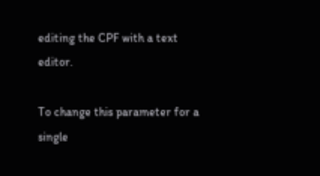editing the CPF with a text editor.

To change this parameter for a single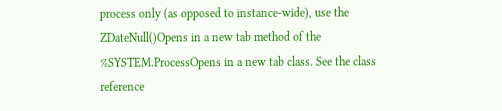process only (as opposed to instance-wide), use the ZDateNull()Opens in a new tab method of the %SYSTEM.ProcessOpens in a new tab class. See the class reference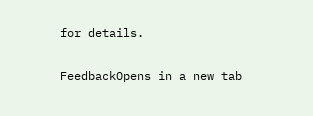for details.

FeedbackOpens in a new tab